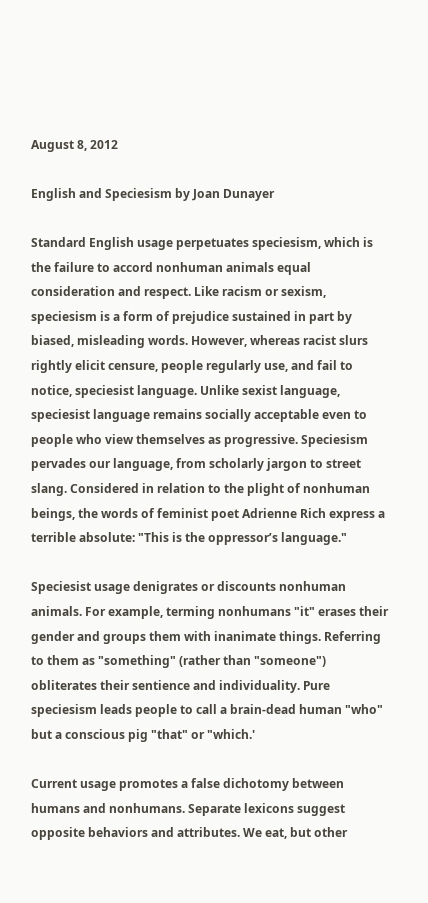August 8, 2012

English and Speciesism by Joan Dunayer

Standard English usage perpetuates speciesism, which is the failure to accord nonhuman animals equal consideration and respect. Like racism or sexism, speciesism is a form of prejudice sustained in part by biased, misleading words. However, whereas racist slurs rightly elicit censure, people regularly use, and fail to notice, speciesist language. Unlike sexist language, speciesist language remains socially acceptable even to people who view themselves as progressive. Speciesism pervades our language, from scholarly jargon to street slang. Considered in relation to the plight of nonhuman beings, the words of feminist poet Adrienne Rich express a terrible absolute: "This is the oppressor’s language."

Speciesist usage denigrates or discounts nonhuman animals. For example, terming nonhumans "it" erases their gender and groups them with inanimate things. Referring to them as "something" (rather than "someone") obliterates their sentience and individuality. Pure speciesism leads people to call a brain-dead human "who" but a conscious pig "that" or "which.'

Current usage promotes a false dichotomy between humans and nonhumans. Separate lexicons suggest opposite behaviors and attributes. We eat, but other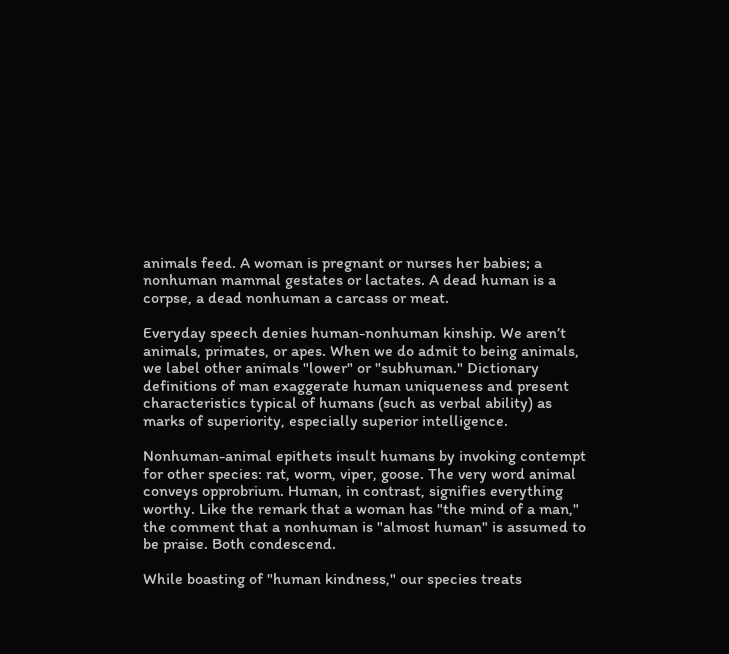animals feed. A woman is pregnant or nurses her babies; a nonhuman mammal gestates or lactates. A dead human is a corpse, a dead nonhuman a carcass or meat.

Everyday speech denies human-nonhuman kinship. We aren’t animals, primates, or apes. When we do admit to being animals, we label other animals "lower" or "subhuman." Dictionary definitions of man exaggerate human uniqueness and present characteristics typical of humans (such as verbal ability) as marks of superiority, especially superior intelligence.

Nonhuman-animal epithets insult humans by invoking contempt for other species: rat, worm, viper, goose. The very word animal conveys opprobrium. Human, in contrast, signifies everything worthy. Like the remark that a woman has "the mind of a man," the comment that a nonhuman is "almost human" is assumed to be praise. Both condescend.

While boasting of "human kindness," our species treats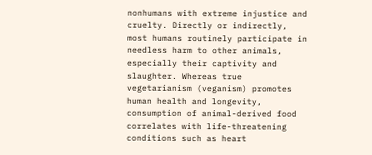nonhumans with extreme injustice and cruelty. Directly or indirectly, most humans routinely participate in needless harm to other animals, especially their captivity and slaughter. Whereas true vegetarianism (veganism) promotes human health and longevity, consumption of animal-derived food correlates with life-threatening conditions such as heart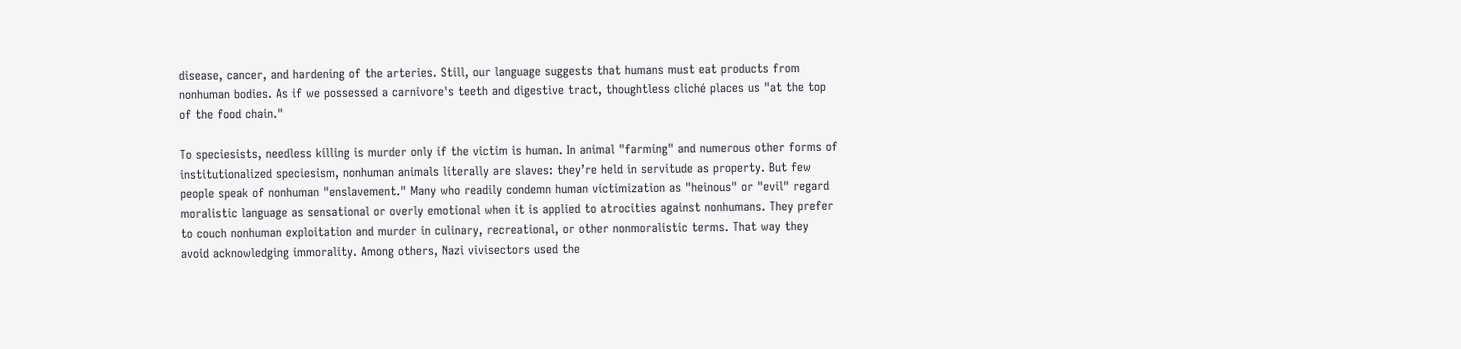disease, cancer, and hardening of the arteries. Still, our language suggests that humans must eat products from nonhuman bodies. As if we possessed a carnivore's teeth and digestive tract, thoughtless cliché places us "at the top of the food chain."

To speciesists, needless killing is murder only if the victim is human. In animal "farming" and numerous other forms of institutionalized speciesism, nonhuman animals literally are slaves: they’re held in servitude as property. But few people speak of nonhuman "enslavement." Many who readily condemn human victimization as "heinous" or "evil" regard moralistic language as sensational or overly emotional when it is applied to atrocities against nonhumans. They prefer to couch nonhuman exploitation and murder in culinary, recreational, or other nonmoralistic terms. That way they avoid acknowledging immorality. Among others, Nazi vivisectors used the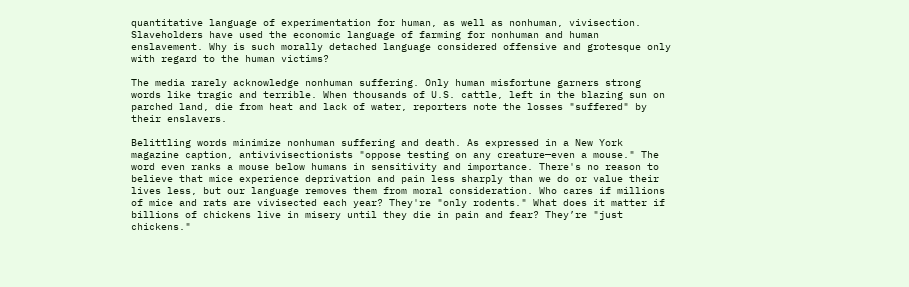quantitative language of experimentation for human, as well as nonhuman, vivisection. Slaveholders have used the economic language of farming for nonhuman and human enslavement. Why is such morally detached language considered offensive and grotesque only with regard to the human victims?

The media rarely acknowledge nonhuman suffering. Only human misfortune garners strong words like tragic and terrible. When thousands of U.S. cattle, left in the blazing sun on parched land, die from heat and lack of water, reporters note the losses "suffered" by their enslavers.

Belittling words minimize nonhuman suffering and death. As expressed in a New York magazine caption, antivivisectionists "oppose testing on any creature—even a mouse." The word even ranks a mouse below humans in sensitivity and importance. There's no reason to believe that mice experience deprivation and pain less sharply than we do or value their lives less, but our language removes them from moral consideration. Who cares if millions of mice and rats are vivisected each year? They're "only rodents." What does it matter if billions of chickens live in misery until they die in pain and fear? They’re "just chickens."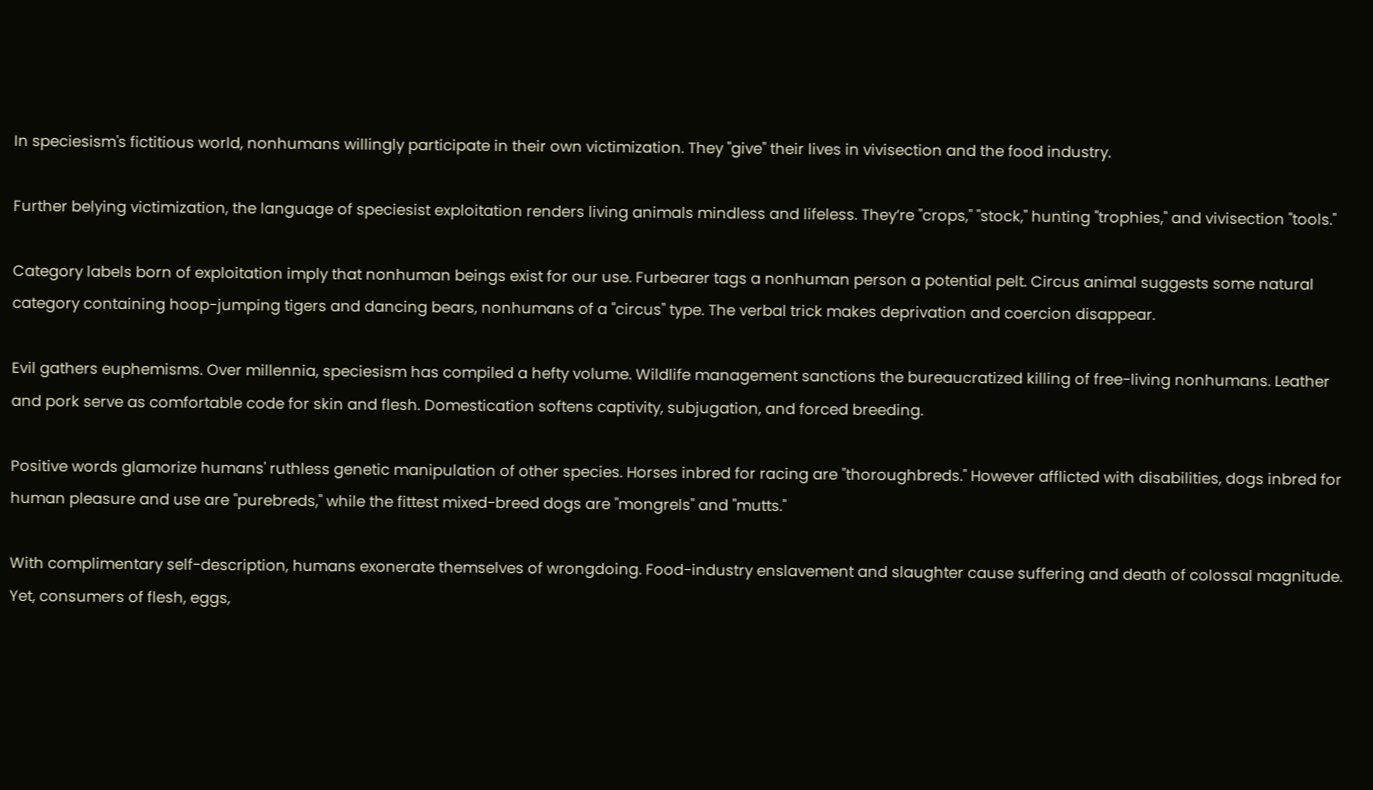In speciesism's fictitious world, nonhumans willingly participate in their own victimization. They "give" their lives in vivisection and the food industry.

Further belying victimization, the language of speciesist exploitation renders living animals mindless and lifeless. They’re "crops," "stock," hunting "trophies," and vivisection "tools."

Category labels born of exploitation imply that nonhuman beings exist for our use. Furbearer tags a nonhuman person a potential pelt. Circus animal suggests some natural category containing hoop-jumping tigers and dancing bears, nonhumans of a "circus" type. The verbal trick makes deprivation and coercion disappear.

Evil gathers euphemisms. Over millennia, speciesism has compiled a hefty volume. Wildlife management sanctions the bureaucratized killing of free-living nonhumans. Leather and pork serve as comfortable code for skin and flesh. Domestication softens captivity, subjugation, and forced breeding.

Positive words glamorize humans' ruthless genetic manipulation of other species. Horses inbred for racing are "thoroughbreds." However afflicted with disabilities, dogs inbred for human pleasure and use are "purebreds," while the fittest mixed-breed dogs are "mongrels" and "mutts."

With complimentary self-description, humans exonerate themselves of wrongdoing. Food-industry enslavement and slaughter cause suffering and death of colossal magnitude. Yet, consumers of flesh, eggs,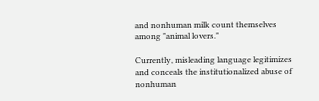and nonhuman milk count themselves among "animal lovers."

Currently, misleading language legitimizes and conceals the institutionalized abuse of nonhuman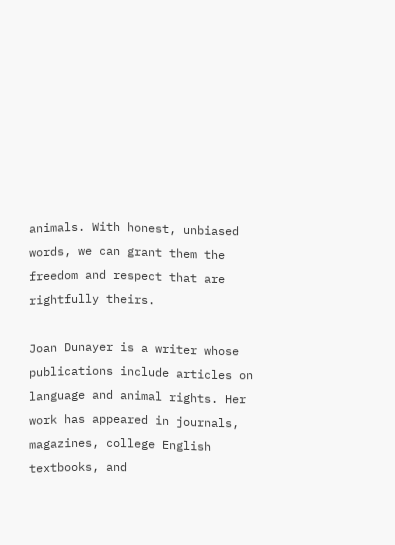animals. With honest, unbiased words, we can grant them the freedom and respect that are rightfully theirs.

Joan Dunayer is a writer whose publications include articles on language and animal rights. Her work has appeared in journals, magazines, college English textbooks, and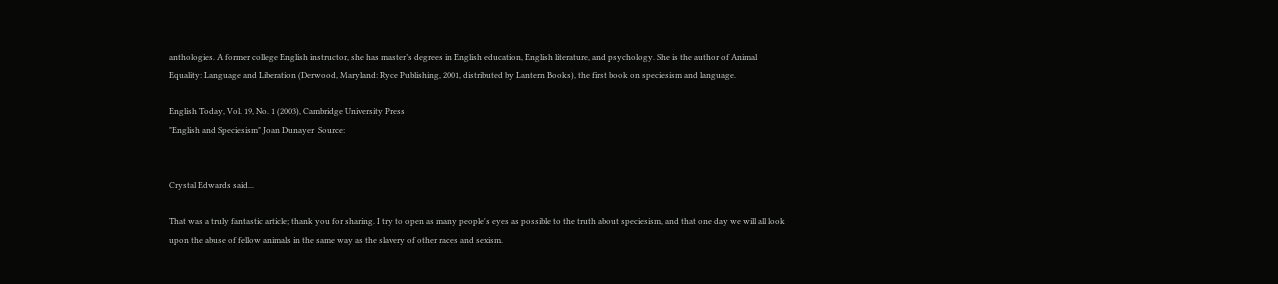anthologies. A former college English instructor, she has master’s degrees in English education, English literature, and psychology. She is the author of Animal Equality: Language and Liberation (Derwood, Maryland: Ryce Publishing, 2001, distributed by Lantern Books), the first book on speciesism and language.

English Today, Vol. 19, No. 1 (2003), Cambridge University Press
"English and Speciesism" Joan Dunayer  Source:


Crystal Edwards said...

That was a truly fantastic article; thank you for sharing. I try to open as many people's eyes as possible to the truth about speciesism, and that one day we will all look upon the abuse of fellow animals in the same way as the slavery of other races and sexism.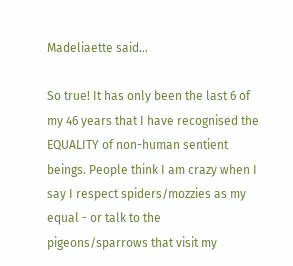Madeliaette said...

So true! It has only been the last 6 of my 46 years that I have recognised the EQUALITY of non-human sentient beings. People think I am crazy when I say I respect spiders/mozzies as my equal - or talk to the pigeons/sparrows that visit my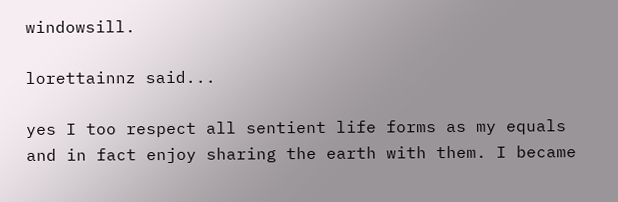windowsill.

lorettainnz said...

yes I too respect all sentient life forms as my equals and in fact enjoy sharing the earth with them. I became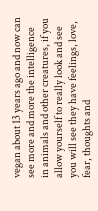vegan about 13 years ago and now can see more and more the intelligence in animals and other creatures, if you allow yourself to really look and see you will see they have feelings, love, fear, thoughts and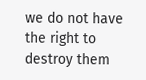we do not have the right to destroy them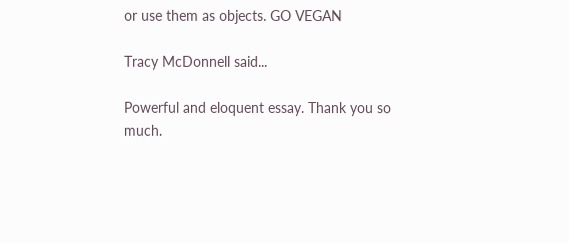or use them as objects. GO VEGAN

Tracy McDonnell said...

Powerful and eloquent essay. Thank you so much.